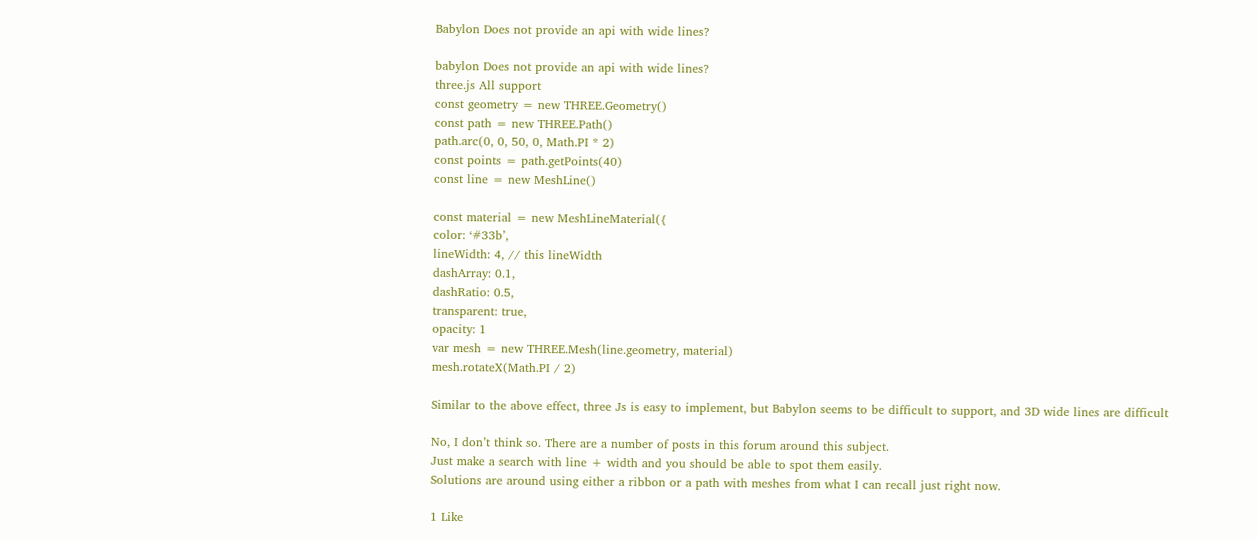Babylon Does not provide an api with wide lines?

babylon Does not provide an api with wide lines?
three.js All support
const geometry = new THREE.Geometry()
const path = new THREE.Path()
path.arc(0, 0, 50, 0, Math.PI * 2)
const points = path.getPoints(40)
const line = new MeshLine()

const material = new MeshLineMaterial({
color: ‘#33b’,
lineWidth: 4, // this lineWidth
dashArray: 0.1,
dashRatio: 0.5,
transparent: true,
opacity: 1
var mesh = new THREE.Mesh(line.geometry, material)
mesh.rotateX(Math.PI / 2)

Similar to the above effect, three Js is easy to implement, but Babylon seems to be difficult to support, and 3D wide lines are difficult

No, I don’t think so. There are a number of posts in this forum around this subject.
Just make a search with line + width and you should be able to spot them easily.
Solutions are around using either a ribbon or a path with meshes from what I can recall just right now.

1 Like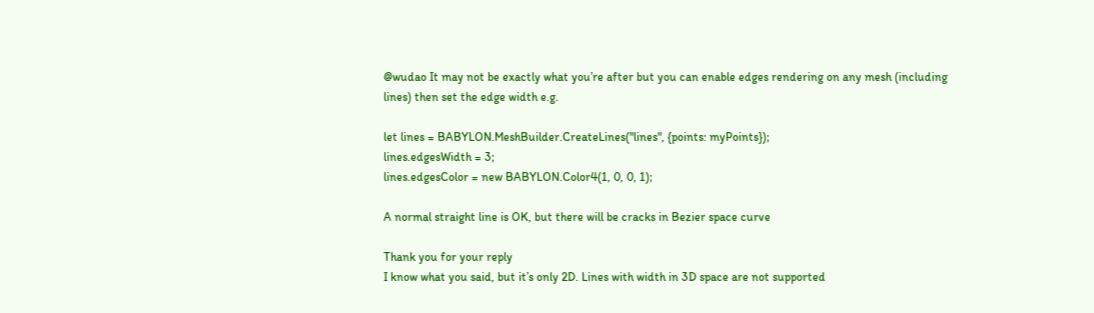@wudao It may not be exactly what you’re after but you can enable edges rendering on any mesh (including lines) then set the edge width e.g.

let lines = BABYLON.MeshBuilder.CreateLines("lines", {points: myPoints});
lines.edgesWidth = 3;
lines.edgesColor = new BABYLON.Color4(1, 0, 0, 1);

A normal straight line is OK, but there will be cracks in Bezier space curve

Thank you for your reply
I know what you said, but it’s only 2D. Lines with width in 3D space are not supported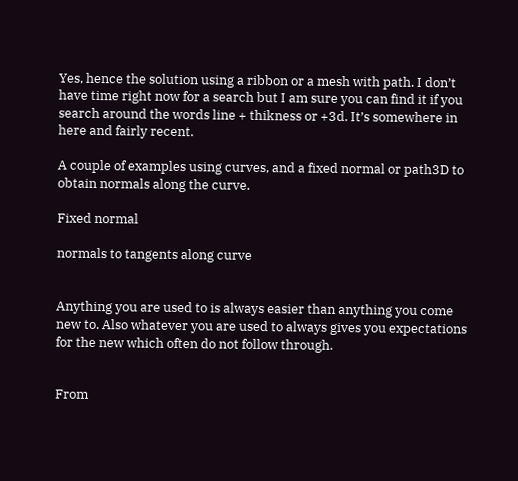Yes, hence the solution using a ribbon or a mesh with path. I don’t have time right now for a search but I am sure you can find it if you search around the words line + thikness or +3d. It’s somewhere in here and fairly recent.

A couple of examples using curves, and a fixed normal or path3D to obtain normals along the curve.

Fixed normal

normals to tangents along curve


Anything you are used to is always easier than anything you come new to. Also whatever you are used to always gives you expectations for the new which often do not follow through.


From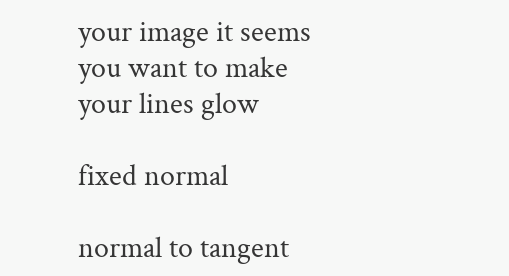your image it seems you want to make your lines glow

fixed normal

normal to tangent